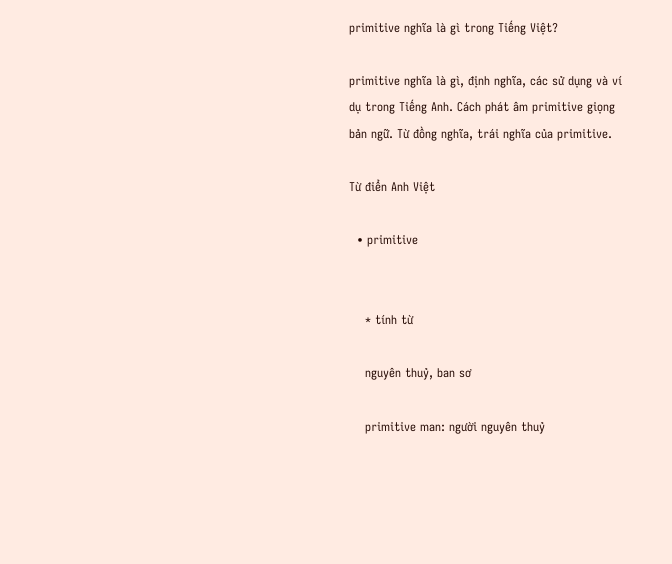primitive nghĩa là gì trong Tiếng Việt?

primitive nghĩa là gì, định nghĩa, các sử dụng và ví dụ trong Tiếng Anh. Cách phát âm primitive giọng bản ngữ. Từ đồng nghĩa, trái nghĩa của primitive.

Từ điển Anh Việt

  • primitive


    * tính từ

    nguyên thuỷ, ban sơ

    primitive man: người nguyên thuỷ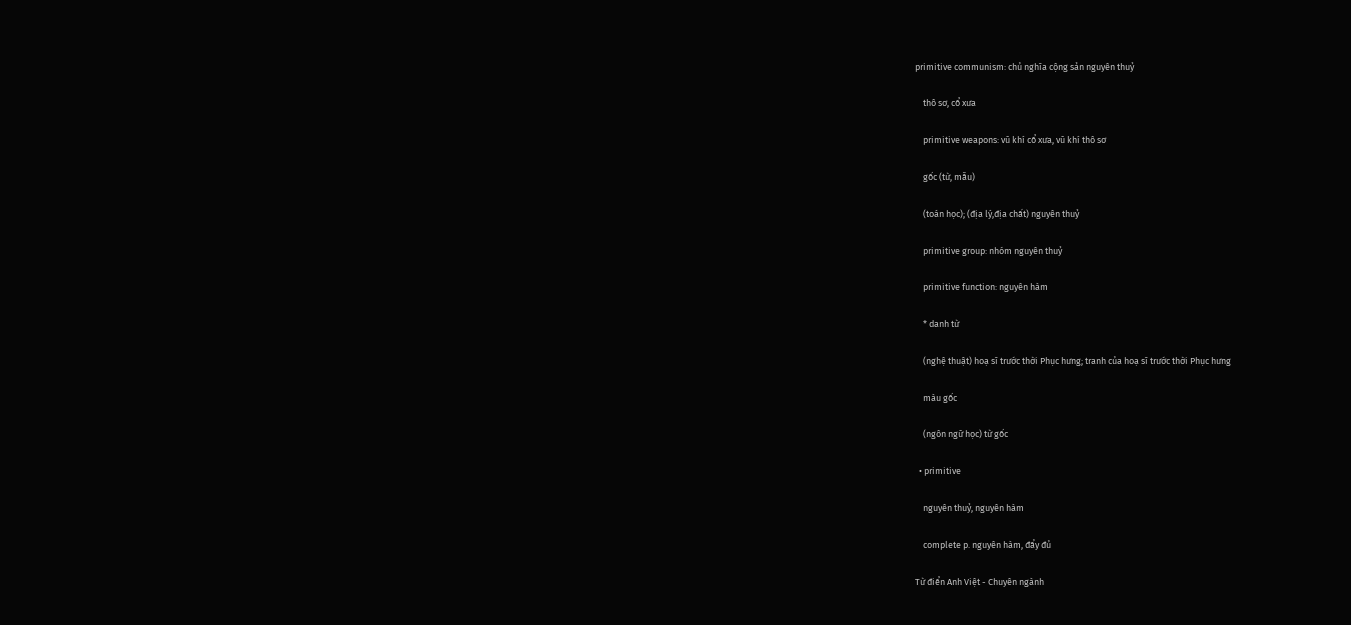primitive communism: chủ nghĩa cộng sản nguyên thuỷ

    thô sơ, cổ xưa

    primitive weapons: vũ khí cổ xưa, vũ khí thô sơ

    gốc (từ, mẫu)

    (toán học); (địa lý,địa chất) nguyên thuỷ

    primitive group: nhóm nguyên thuỷ

    primitive function: nguyên hàm

    * danh từ

    (nghệ thuật) hoạ sĩ trước thời Phục hưng; tranh của hoạ sĩ trước thời Phục hưng

    màu gốc

    (ngôn ngữ học) từ gốc

  • primitive

    nguyên thuỷ, nguyên hàm

    complete p. nguyên hàm, đẩy đủ

Từ điển Anh Việt - Chuyên ngành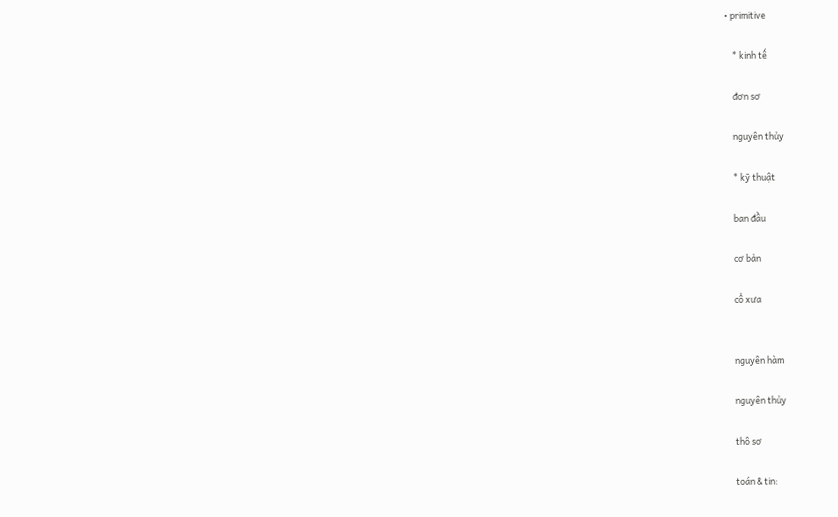• primitive

    * kinh tế

    đơn sơ

    nguyên thủy

    * kỹ thuật

    ban đầu

    cơ bản

    cổ xưa


    nguyên hàm

    nguyên thủy

    thô sơ

    toán & tin: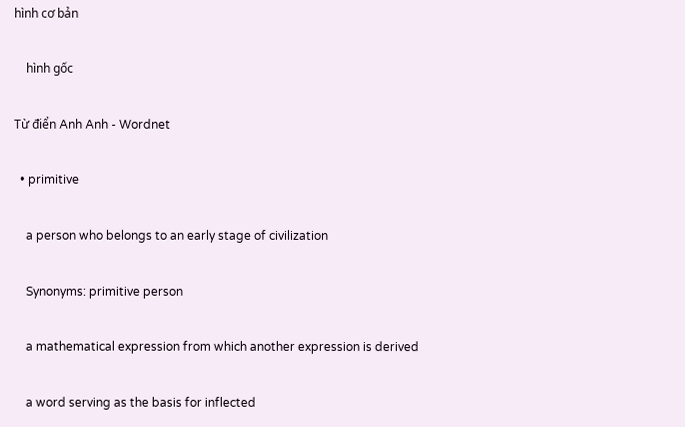hình cơ bản

    hình gốc

Từ điển Anh Anh - Wordnet

  • primitive

    a person who belongs to an early stage of civilization

    Synonyms: primitive person

    a mathematical expression from which another expression is derived

    a word serving as the basis for inflected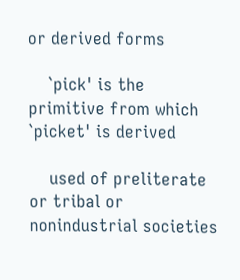or derived forms

    `pick' is the primitive from which `picket' is derived

    used of preliterate or tribal or nonindustrial societies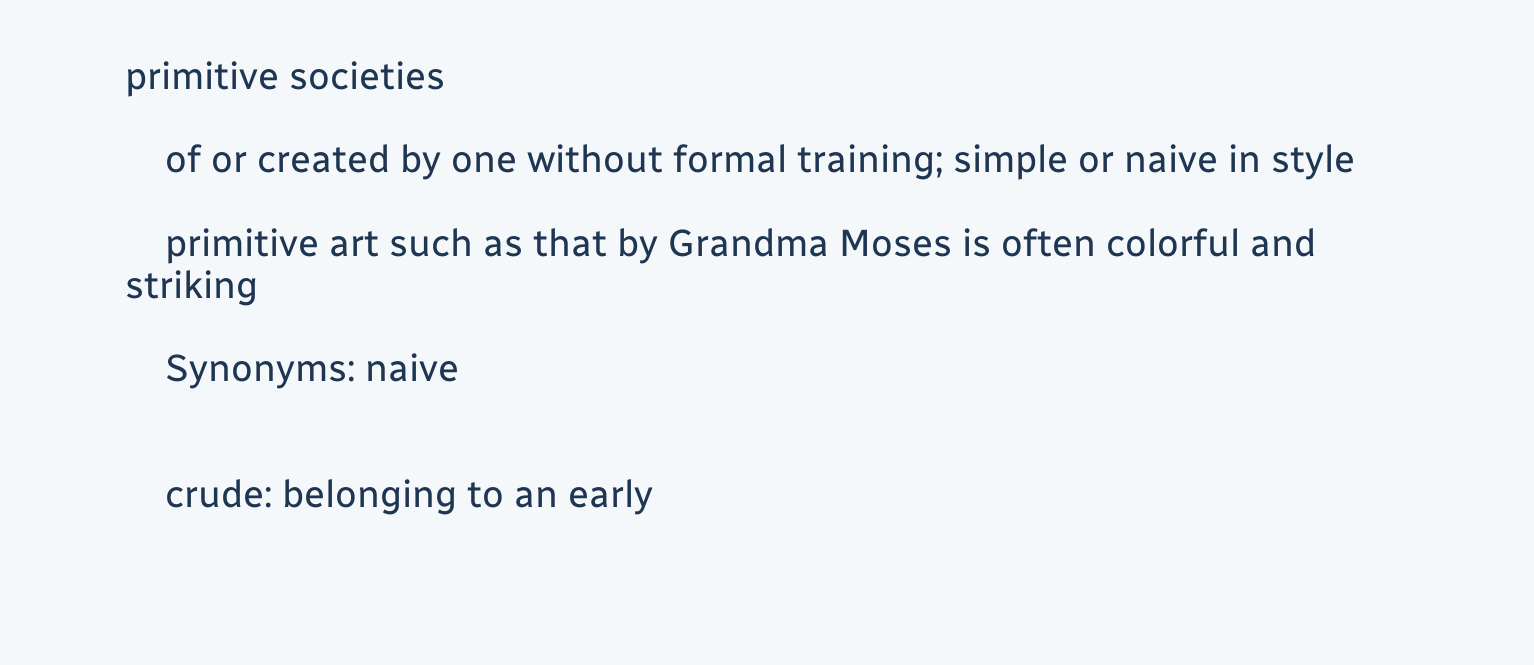primitive societies

    of or created by one without formal training; simple or naive in style

    primitive art such as that by Grandma Moses is often colorful and striking

    Synonyms: naive


    crude: belonging to an early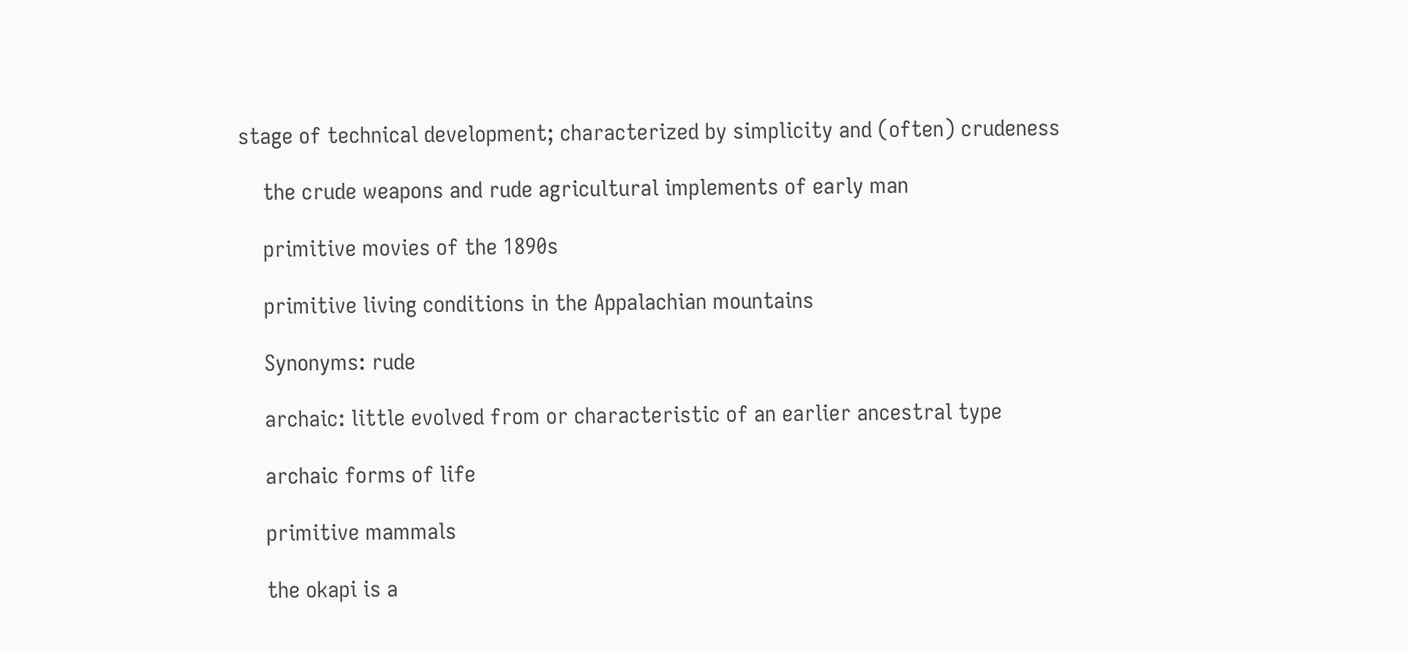stage of technical development; characterized by simplicity and (often) crudeness

    the crude weapons and rude agricultural implements of early man

    primitive movies of the 1890s

    primitive living conditions in the Appalachian mountains

    Synonyms: rude

    archaic: little evolved from or characteristic of an earlier ancestral type

    archaic forms of life

    primitive mammals

    the okapi is a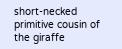short-necked primitive cousin of the giraffe